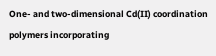One- and two-dimensional Cd(II) coordination polymers incorporating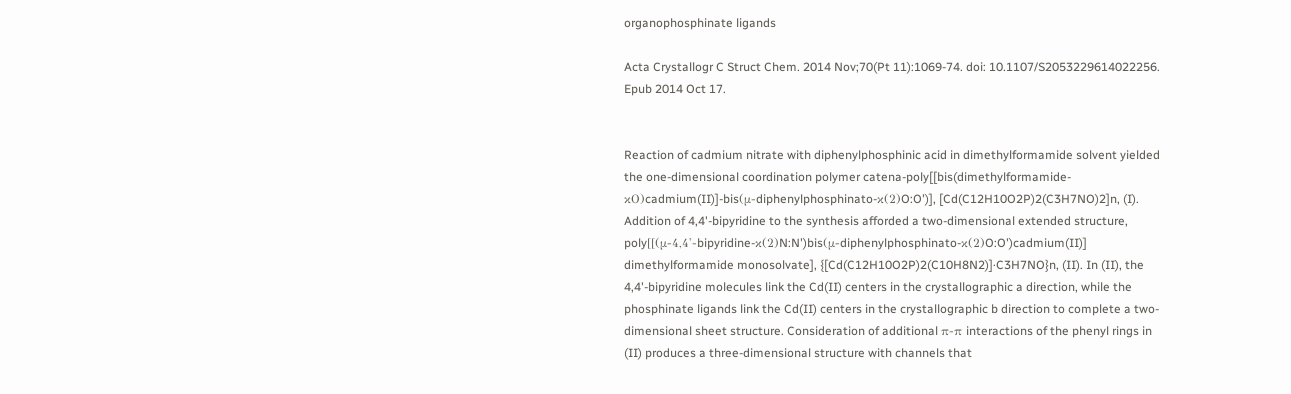organophosphinate ligands

Acta Crystallogr C Struct Chem. 2014 Nov;70(Pt 11):1069-74. doi: 10.1107/S2053229614022256. Epub 2014 Oct 17.


Reaction of cadmium nitrate with diphenylphosphinic acid in dimethylformamide solvent yielded the one-dimensional coordination polymer catena-poly[[bis(dimethylformamide-κO)cadmium(II)]-bis(μ-diphenylphosphinato-κ(2)O:O')], [Cd(C12H10O2P)2(C3H7NO)2]n, (I). Addition of 4,4'-bipyridine to the synthesis afforded a two-dimensional extended structure, poly[[(μ-4,4'-bipyridine-κ(2)N:N')bis(μ-diphenylphosphinato-κ(2)O:O')cadmium(II)] dimethylformamide monosolvate], {[Cd(C12H10O2P)2(C10H8N2)]·C3H7NO}n, (II). In (II), the 4,4'-bipyridine molecules link the Cd(II) centers in the crystallographic a direction, while the phosphinate ligands link the Cd(II) centers in the crystallographic b direction to complete a two-dimensional sheet structure. Consideration of additional π-π interactions of the phenyl rings in (II) produces a three-dimensional structure with channels that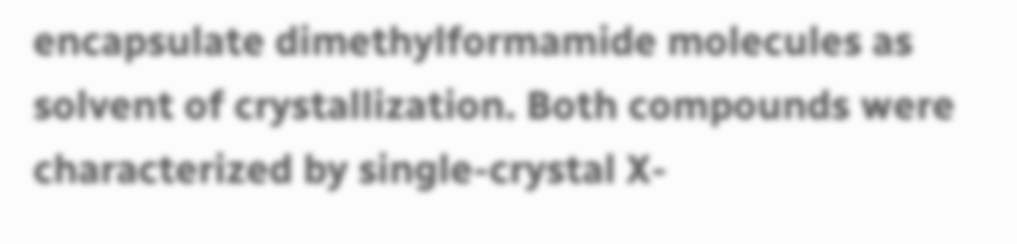encapsulate dimethylformamide molecules as solvent of crystallization. Both compounds were characterized by single-crystal X-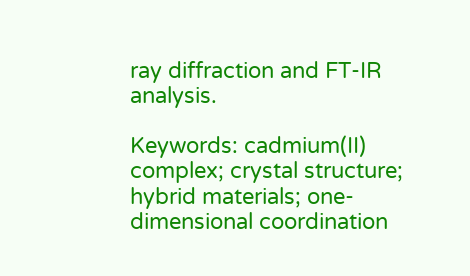ray diffraction and FT-IR analysis.

Keywords: cadmium(II) complex; crystal structure; hybrid materials; one-dimensional coordination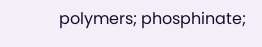polymers; phosphinate;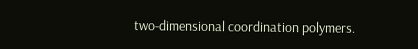two-dimensional coordination polymers.